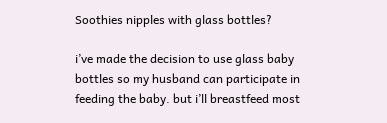Soothies nipples with glass bottles?

i’ve made the decision to use glass baby bottles so my husband can participate in feeding the baby. but i’ll breastfeed most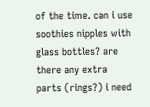of the time. can i use soothies nipples with glass bottles? are there any extra parts (rings?) i need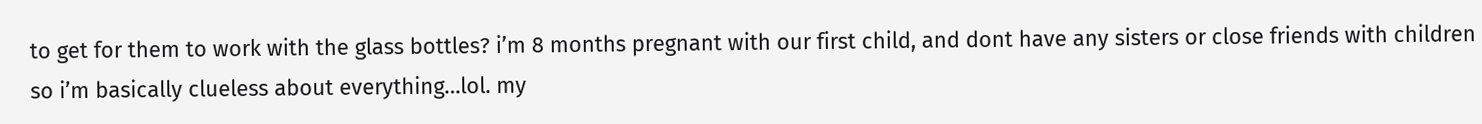to get for them to work with the glass bottles? i’m 8 months pregnant with our first child, and dont have any sisters or close friends with children so i’m basically clueless about everything…lol. my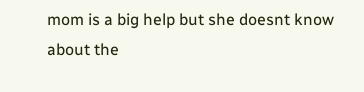mom is a big help but she doesnt know about the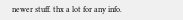newer stuff. thx a lot for any info.